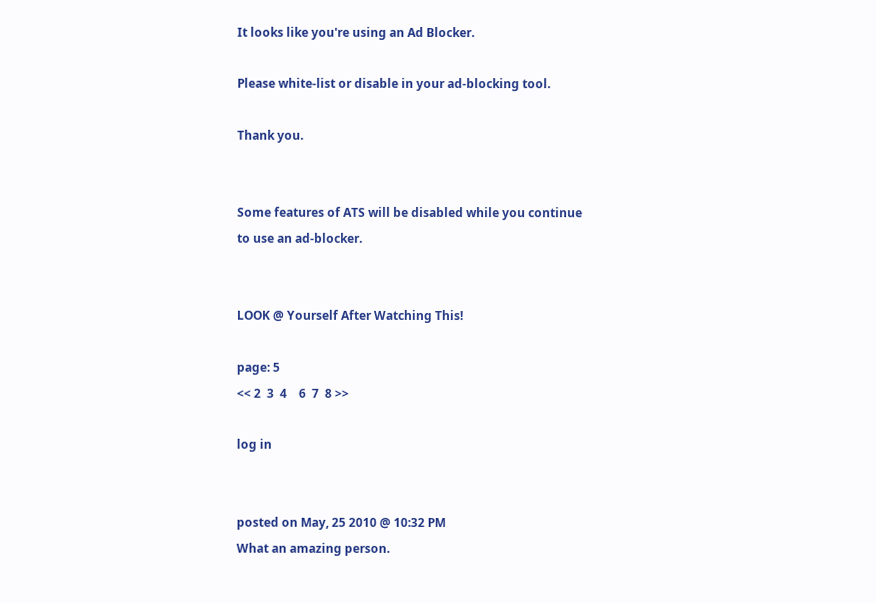It looks like you're using an Ad Blocker.

Please white-list or disable in your ad-blocking tool.

Thank you.


Some features of ATS will be disabled while you continue to use an ad-blocker.


LOOK @ Yourself After Watching This!

page: 5
<< 2  3  4    6  7  8 >>

log in


posted on May, 25 2010 @ 10:32 PM
What an amazing person.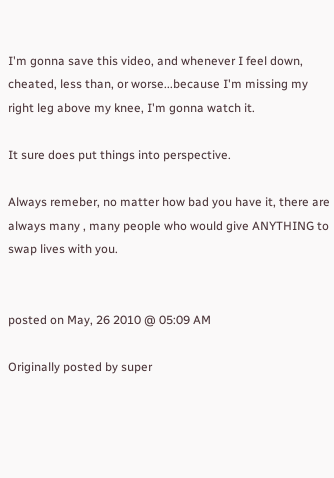I'm gonna save this video, and whenever I feel down, cheated, less than, or worse...because I'm missing my right leg above my knee, I'm gonna watch it.

It sure does put things into perspective.

Always remeber, no matter how bad you have it, there are always many , many people who would give ANYTHING to swap lives with you.


posted on May, 26 2010 @ 05:09 AM

Originally posted by super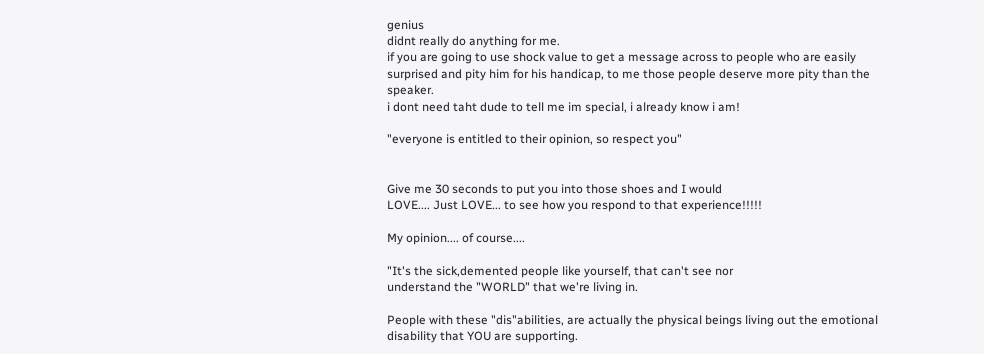genius
didnt really do anything for me.
if you are going to use shock value to get a message across to people who are easily surprised and pity him for his handicap, to me those people deserve more pity than the speaker.
i dont need taht dude to tell me im special, i already know i am!

"everyone is entitled to their opinion, so respect you"


Give me 30 seconds to put you into those shoes and I would
LOVE.... Just LOVE... to see how you respond to that experience!!!!!

My opinion.... of course....

"It's the sick,demented people like yourself, that can't see nor
understand the "WORLD" that we're living in.

People with these "dis"abilities, are actually the physical beings living out the emotional disability that YOU are supporting.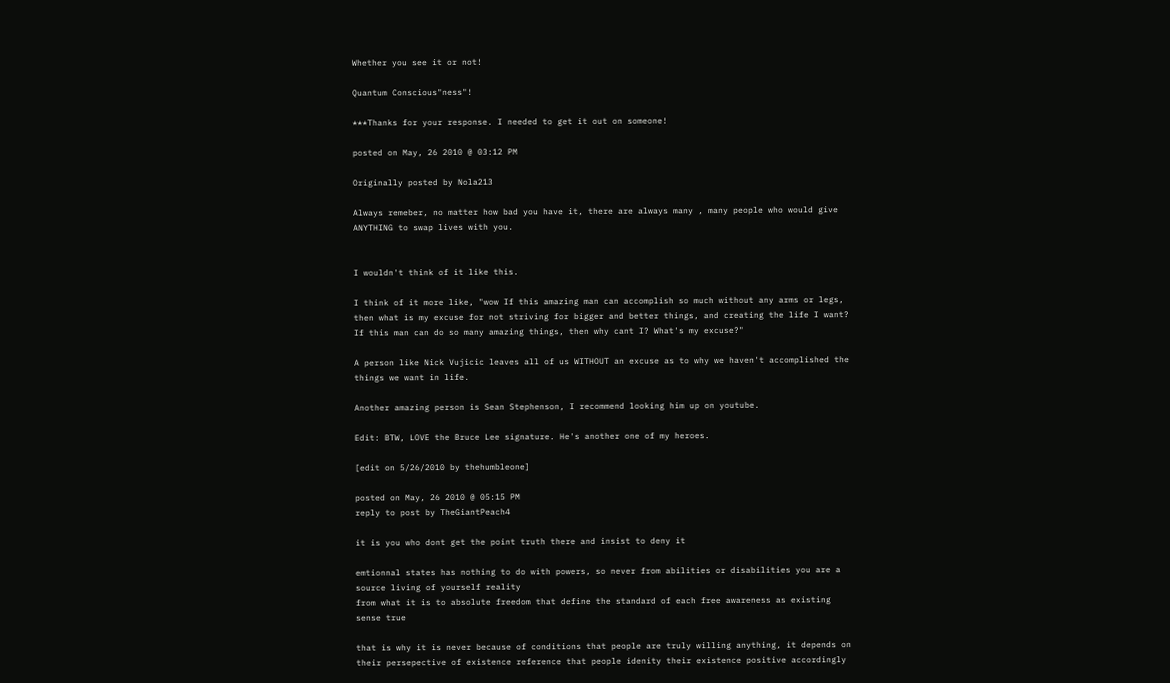Whether you see it or not!

Quantum Conscious"ness"!

***Thanks for your response. I needed to get it out on someone!

posted on May, 26 2010 @ 03:12 PM

Originally posted by Nola213

Always remeber, no matter how bad you have it, there are always many , many people who would give ANYTHING to swap lives with you.


I wouldn't think of it like this.

I think of it more like, "wow If this amazing man can accomplish so much without any arms or legs, then what is my excuse for not striving for bigger and better things, and creating the life I want? If this man can do so many amazing things, then why cant I? What's my excuse?"

A person like Nick Vujicic leaves all of us WITHOUT an excuse as to why we haven't accomplished the things we want in life.

Another amazing person is Sean Stephenson, I recommend looking him up on youtube.

Edit: BTW, LOVE the Bruce Lee signature. He's another one of my heroes.

[edit on 5/26/2010 by thehumbleone]

posted on May, 26 2010 @ 05:15 PM
reply to post by TheGiantPeach4

it is you who dont get the point truth there and insist to deny it

emtionnal states has nothing to do with powers, so never from abilities or disabilities you are a source living of yourself reality
from what it is to absolute freedom that define the standard of each free awareness as existing sense true

that is why it is never because of conditions that people are truly willing anything, it depends on their persepective of existence reference that people idenity their existence positive accordingly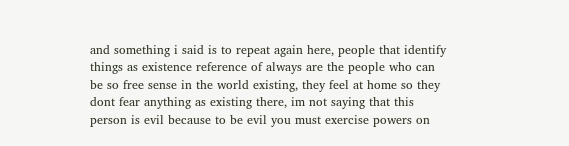and something i said is to repeat again here, people that identify things as existence reference of always are the people who can be so free sense in the world existing, they feel at home so they dont fear anything as existing there, im not saying that this person is evil because to be evil you must exercise powers on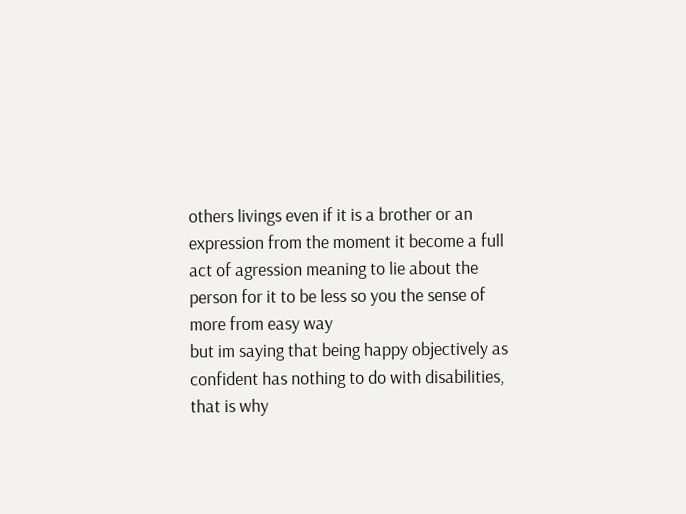others livings even if it is a brother or an expression from the moment it become a full act of agression meaning to lie about the person for it to be less so you the sense of more from easy way
but im saying that being happy objectively as confident has nothing to do with disabilities, that is why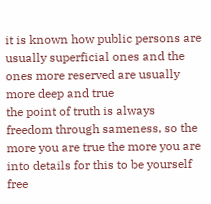it is known how public persons are usually superficial ones and the ones more reserved are usually more deep and true
the point of truth is always freedom through sameness, so the more you are true the more you are into details for this to be yourself free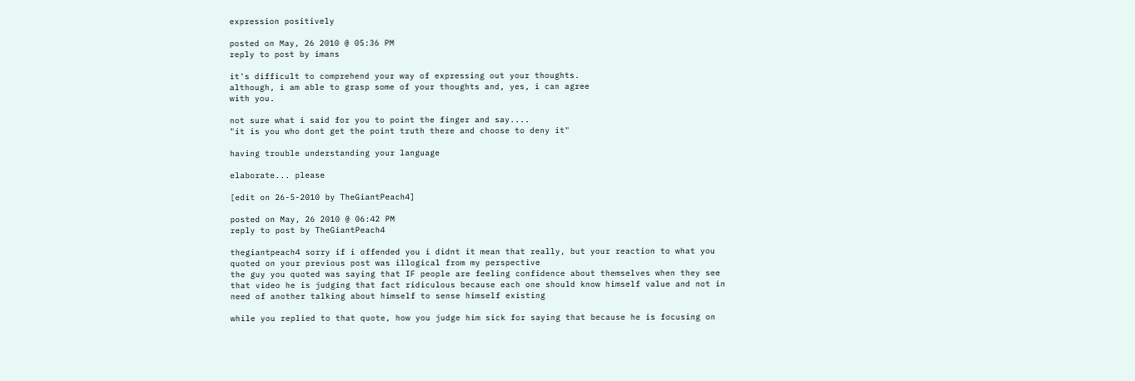expression positively

posted on May, 26 2010 @ 05:36 PM
reply to post by imans

it's difficult to comprehend your way of expressing out your thoughts.
although, i am able to grasp some of your thoughts and, yes, i can agree
with you.

not sure what i said for you to point the finger and say....
"it is you who dont get the point truth there and choose to deny it"

having trouble understanding your language

elaborate... please

[edit on 26-5-2010 by TheGiantPeach4]

posted on May, 26 2010 @ 06:42 PM
reply to post by TheGiantPeach4

thegiantpeach4 sorry if i offended you i didnt it mean that really, but your reaction to what you quoted on your previous post was illogical from my perspective
the guy you quoted was saying that IF people are feeling confidence about themselves when they see that video he is judging that fact ridiculous because each one should know himself value and not in need of another talking about himself to sense himself existing

while you replied to that quote, how you judge him sick for saying that because he is focusing on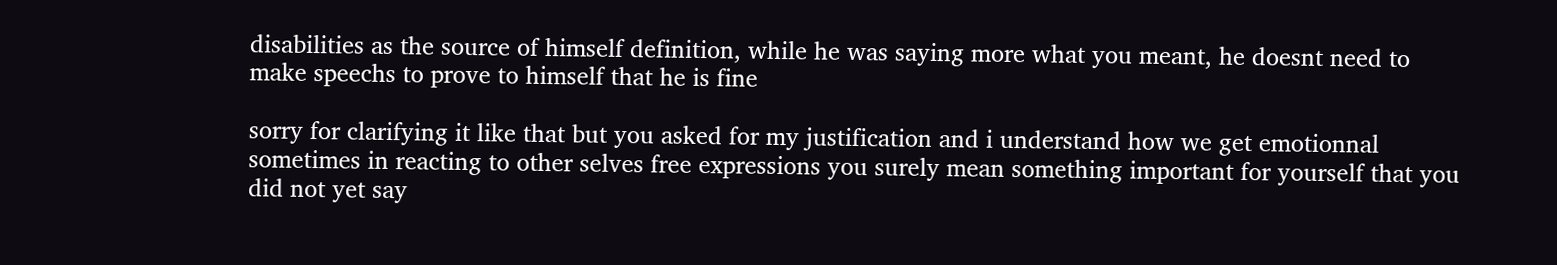disabilities as the source of himself definition, while he was saying more what you meant, he doesnt need to make speechs to prove to himself that he is fine

sorry for clarifying it like that but you asked for my justification and i understand how we get emotionnal sometimes in reacting to other selves free expressions you surely mean something important for yourself that you did not yet say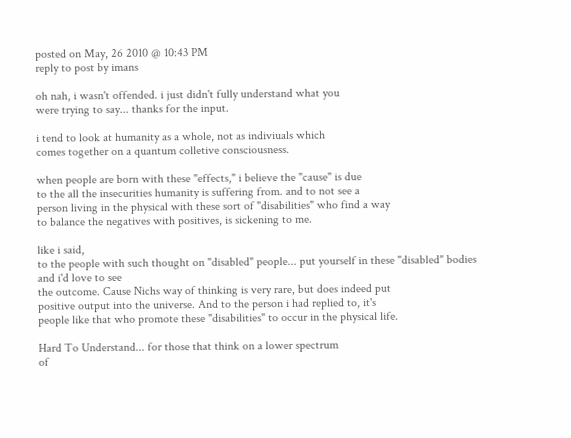posted on May, 26 2010 @ 10:43 PM
reply to post by imans

oh nah, i wasn't offended. i just didn't fully understand what you
were trying to say... thanks for the input.

i tend to look at humanity as a whole, not as indiviuals which
comes together on a quantum colletive consciousness.

when people are born with these "effects," i believe the "cause" is due
to the all the insecurities humanity is suffering from. and to not see a
person living in the physical with these sort of "disabilities" who find a way
to balance the negatives with positives, is sickening to me.

like i said,
to the people with such thought on "disabled" people... put yourself in these "disabled" bodies and i'd love to see
the outcome. Cause Nichs way of thinking is very rare, but does indeed put
positive output into the universe. And to the person i had replied to, it's
people like that who promote these "disabilities" to occur in the physical life.

Hard To Understand... for those that think on a lower spectrum
of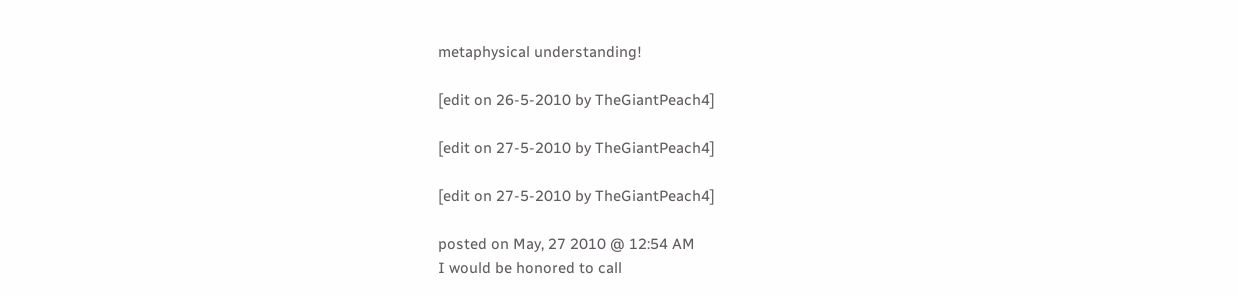metaphysical understanding!

[edit on 26-5-2010 by TheGiantPeach4]

[edit on 27-5-2010 by TheGiantPeach4]

[edit on 27-5-2010 by TheGiantPeach4]

posted on May, 27 2010 @ 12:54 AM
I would be honored to call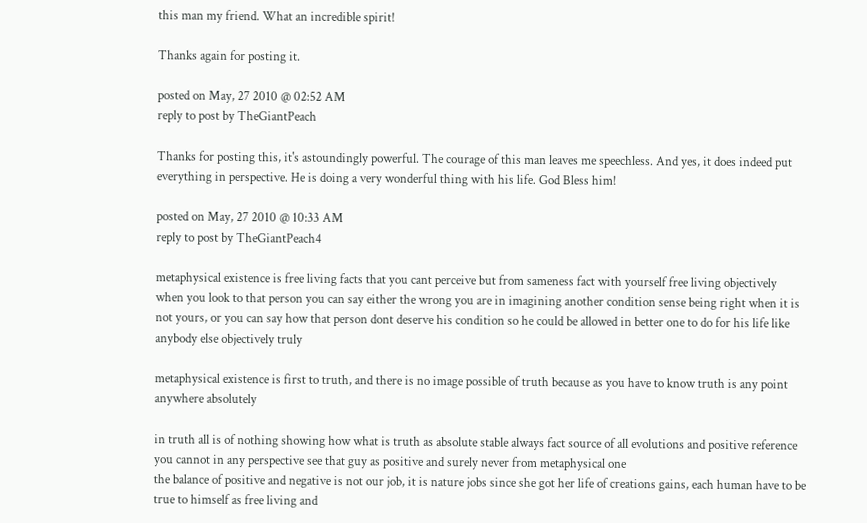this man my friend. What an incredible spirit!

Thanks again for posting it.

posted on May, 27 2010 @ 02:52 AM
reply to post by TheGiantPeach

Thanks for posting this, it's astoundingly powerful. The courage of this man leaves me speechless. And yes, it does indeed put everything in perspective. He is doing a very wonderful thing with his life. God Bless him!

posted on May, 27 2010 @ 10:33 AM
reply to post by TheGiantPeach4

metaphysical existence is free living facts that you cant perceive but from sameness fact with yourself free living objectively
when you look to that person you can say either the wrong you are in imagining another condition sense being right when it is not yours, or you can say how that person dont deserve his condition so he could be allowed in better one to do for his life like anybody else objectively truly

metaphysical existence is first to truth, and there is no image possible of truth because as you have to know truth is any point anywhere absolutely

in truth all is of nothing showing how what is truth as absolute stable always fact source of all evolutions and positive reference
you cannot in any perspective see that guy as positive and surely never from metaphysical one
the balance of positive and negative is not our job, it is nature jobs since she got her life of creations gains, each human have to be true to himself as free living and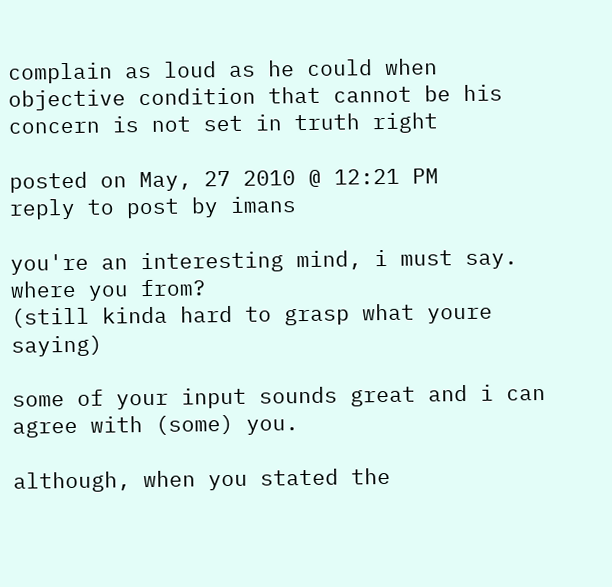complain as loud as he could when objective condition that cannot be his concern is not set in truth right

posted on May, 27 2010 @ 12:21 PM
reply to post by imans

you're an interesting mind, i must say. where you from?
(still kinda hard to grasp what youre saying)

some of your input sounds great and i can agree with (some) you.

although, when you stated the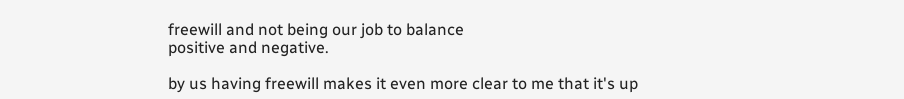freewill and not being our job to balance
positive and negative.

by us having freewill makes it even more clear to me that it's up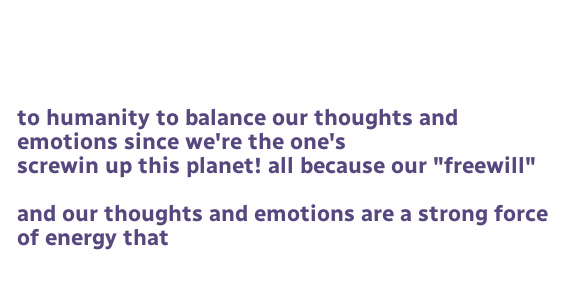to humanity to balance our thoughts and emotions since we're the one's
screwin up this planet! all because our "freewill"

and our thoughts and emotions are a strong force of energy that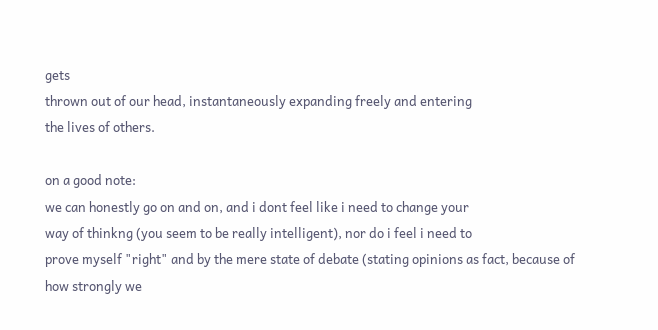gets
thrown out of our head, instantaneously expanding freely and entering
the lives of others.

on a good note:
we can honestly go on and on, and i dont feel like i need to change your
way of thinkng (you seem to be really intelligent), nor do i feel i need to
prove myself "right" and by the mere state of debate (stating opinions as fact, because of how strongly we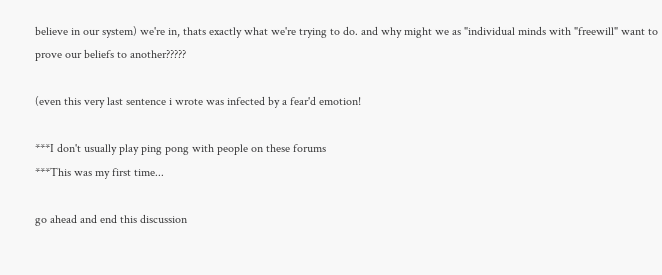believe in our system) we're in, thats exactly what we're trying to do. and why might we as "individual minds with "freewill" want to prove our beliefs to another?????

(even this very last sentence i wrote was infected by a fear'd emotion!

***I don't usually play ping pong with people on these forums
***This was my first time...

go ahead and end this discussion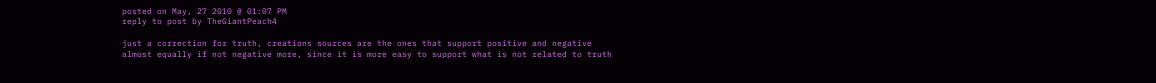posted on May, 27 2010 @ 01:07 PM
reply to post by TheGiantPeach4

just a correction for truth, creations sources are the ones that support positive and negative almost equally if not negative more, since it is more easy to support what is not related to truth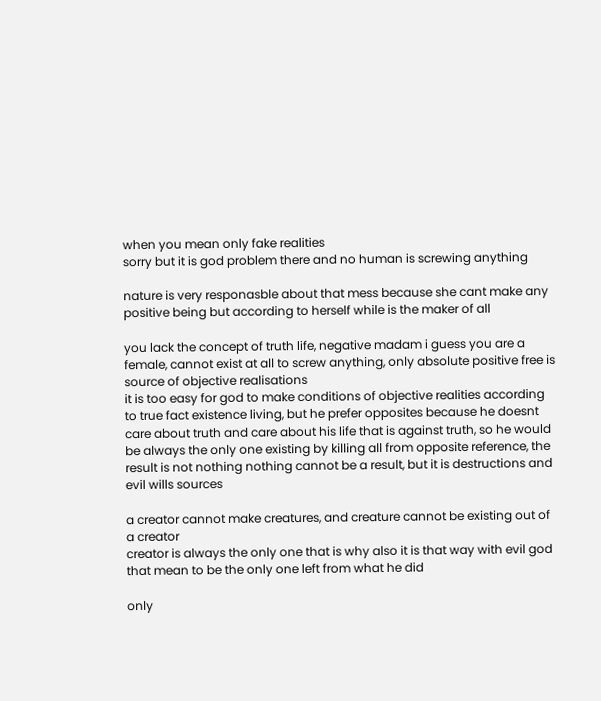when you mean only fake realities
sorry but it is god problem there and no human is screwing anything

nature is very responasble about that mess because she cant make any positive being but according to herself while is the maker of all

you lack the concept of truth life, negative madam i guess you are a female, cannot exist at all to screw anything, only absolute positive free is source of objective realisations
it is too easy for god to make conditions of objective realities according to true fact existence living, but he prefer opposites because he doesnt care about truth and care about his life that is against truth, so he would be always the only one existing by killing all from opposite reference, the result is not nothing nothing cannot be a result, but it is destructions and evil wills sources

a creator cannot make creatures, and creature cannot be existing out of a creator
creator is always the only one that is why also it is that way with evil god that mean to be the only one left from what he did

only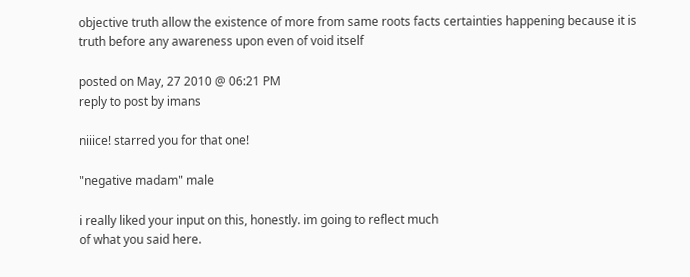objective truth allow the existence of more from same roots facts certainties happening because it is truth before any awareness upon even of void itself

posted on May, 27 2010 @ 06:21 PM
reply to post by imans

niiice! starred you for that one!

"negative madam" male

i really liked your input on this, honestly. im going to reflect much
of what you said here.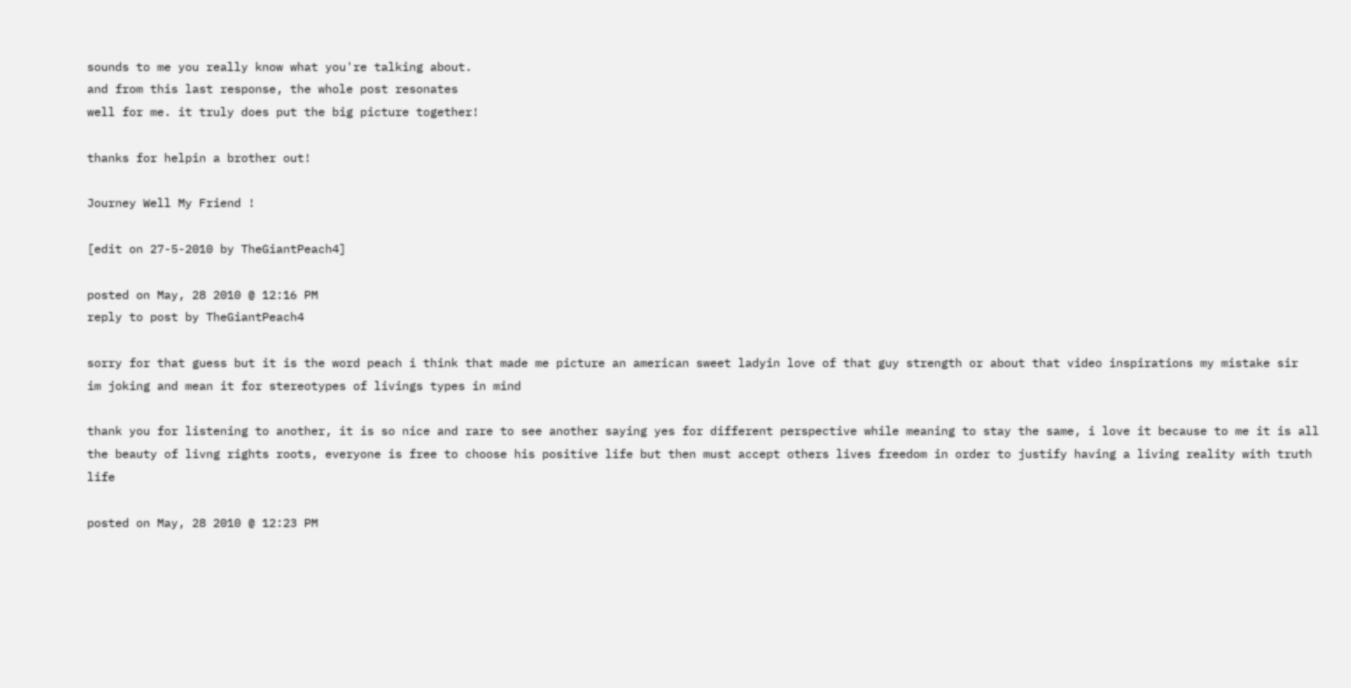sounds to me you really know what you're talking about.
and from this last response, the whole post resonates
well for me. it truly does put the big picture together!

thanks for helpin a brother out!

Journey Well My Friend !

[edit on 27-5-2010 by TheGiantPeach4]

posted on May, 28 2010 @ 12:16 PM
reply to post by TheGiantPeach4

sorry for that guess but it is the word peach i think that made me picture an american sweet ladyin love of that guy strength or about that video inspirations my mistake sir
im joking and mean it for stereotypes of livings types in mind

thank you for listening to another, it is so nice and rare to see another saying yes for different perspective while meaning to stay the same, i love it because to me it is all the beauty of livng rights roots, everyone is free to choose his positive life but then must accept others lives freedom in order to justify having a living reality with truth life

posted on May, 28 2010 @ 12:23 PM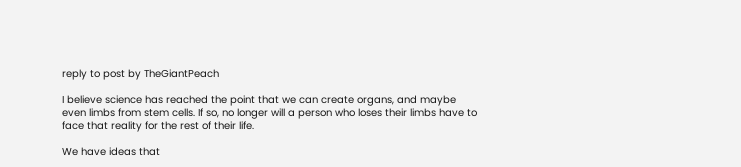reply to post by TheGiantPeach

I believe science has reached the point that we can create organs, and maybe even limbs from stem cells. If so, no longer will a person who loses their limbs have to face that reality for the rest of their life.

We have ideas that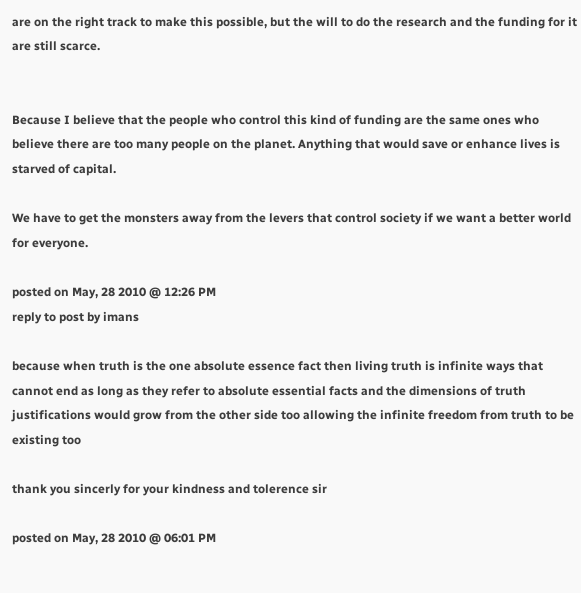are on the right track to make this possible, but the will to do the research and the funding for it are still scarce.


Because I believe that the people who control this kind of funding are the same ones who believe there are too many people on the planet. Anything that would save or enhance lives is starved of capital.

We have to get the monsters away from the levers that control society if we want a better world for everyone.

posted on May, 28 2010 @ 12:26 PM
reply to post by imans

because when truth is the one absolute essence fact then living truth is infinite ways that cannot end as long as they refer to absolute essential facts and the dimensions of truth justifications would grow from the other side too allowing the infinite freedom from truth to be existing too

thank you sincerly for your kindness and tolerence sir

posted on May, 28 2010 @ 06:01 PM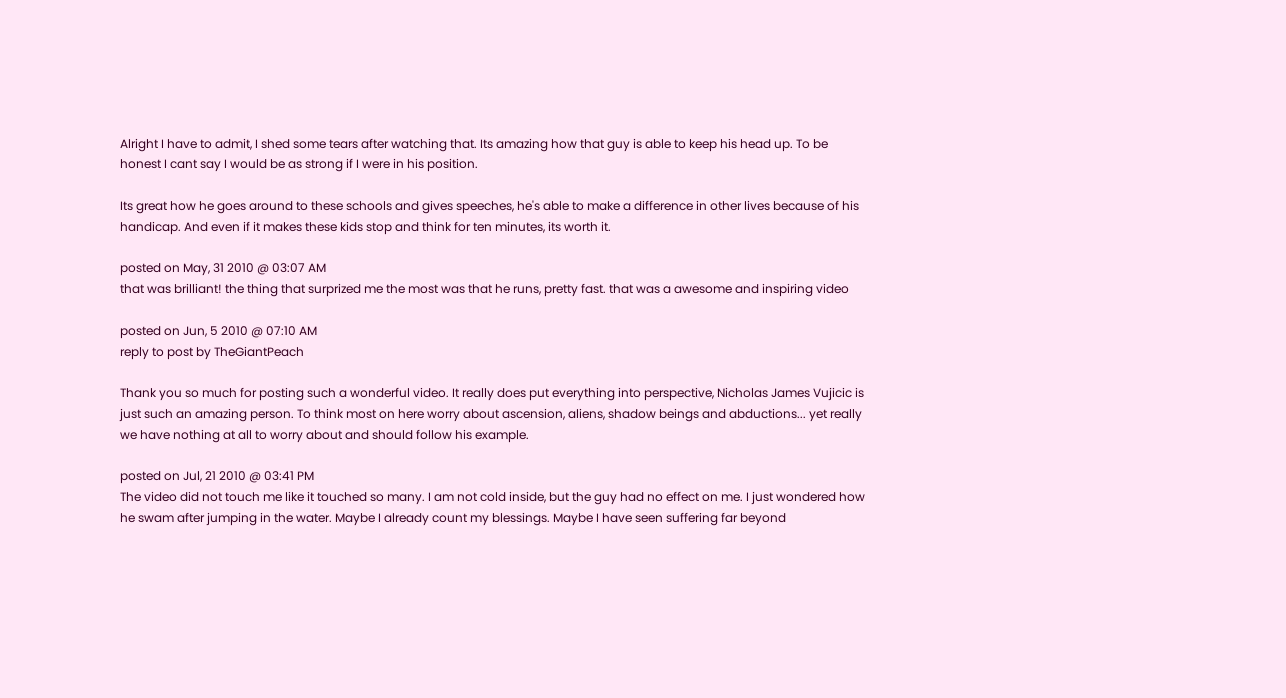Alright I have to admit, I shed some tears after watching that. Its amazing how that guy is able to keep his head up. To be honest I cant say I would be as strong if I were in his position.

Its great how he goes around to these schools and gives speeches, he's able to make a difference in other lives because of his handicap. And even if it makes these kids stop and think for ten minutes, its worth it.

posted on May, 31 2010 @ 03:07 AM
that was brilliant! the thing that surprized me the most was that he runs, pretty fast. that was a awesome and inspiring video

posted on Jun, 5 2010 @ 07:10 AM
reply to post by TheGiantPeach

Thank you so much for posting such a wonderful video. It really does put everything into perspective, Nicholas James Vujicic is just such an amazing person. To think most on here worry about ascension, aliens, shadow beings and abductions... yet really we have nothing at all to worry about and should follow his example.

posted on Jul, 21 2010 @ 03:41 PM
The video did not touch me like it touched so many. I am not cold inside, but the guy had no effect on me. I just wondered how he swam after jumping in the water. Maybe I already count my blessings. Maybe I have seen suffering far beyond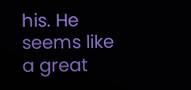his. He seems like a great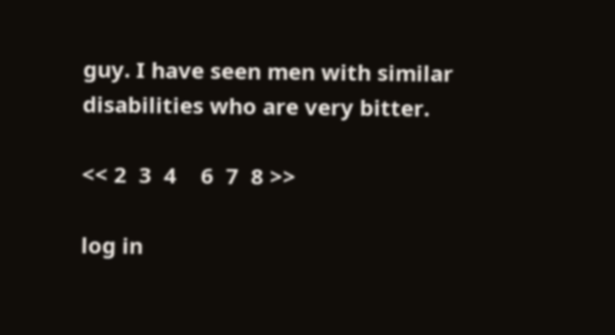guy. I have seen men with similar disabilities who are very bitter.

<< 2  3  4    6  7  8 >>

log in